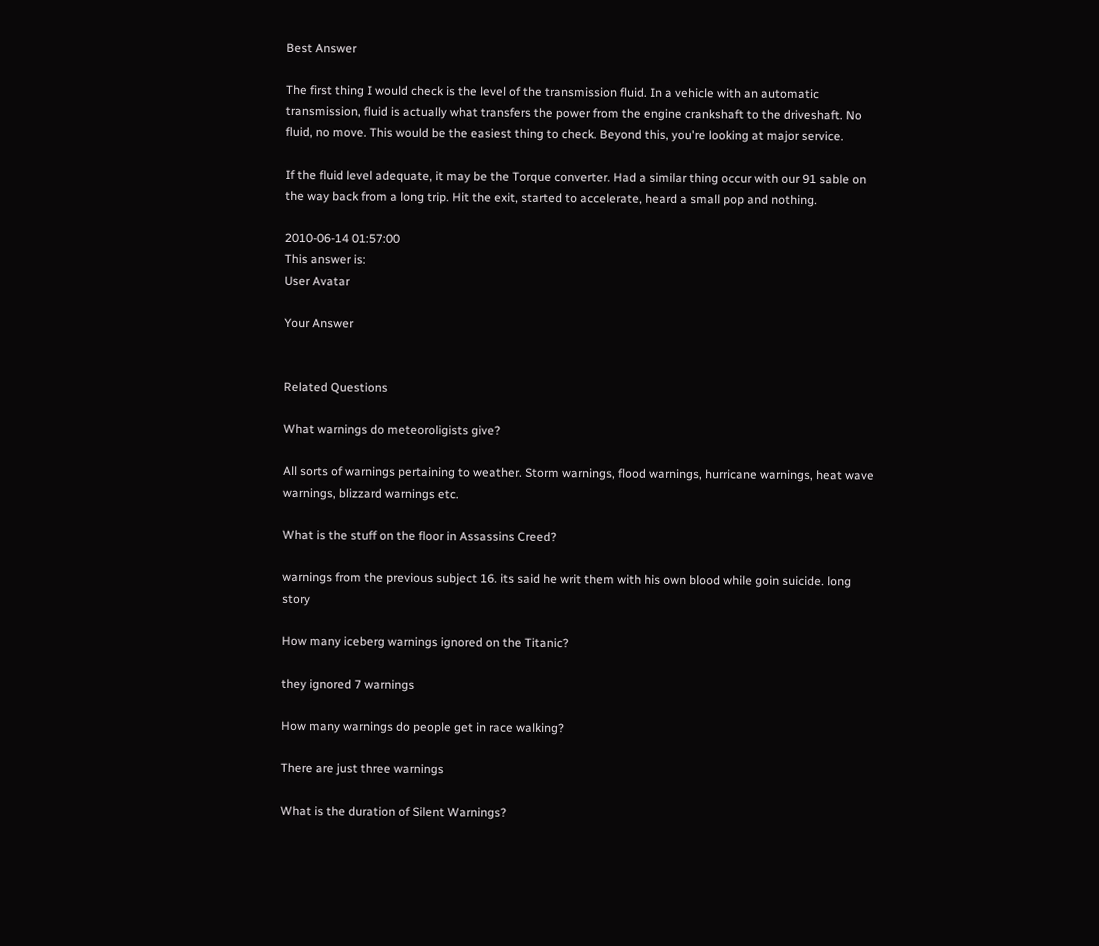Best Answer

The first thing I would check is the level of the transmission fluid. In a vehicle with an automatic transmission, fluid is actually what transfers the power from the engine crankshaft to the driveshaft. No fluid, no move. This would be the easiest thing to check. Beyond this, you're looking at major service.

If the fluid level adequate, it may be the Torque converter. Had a similar thing occur with our 91 sable on the way back from a long trip. Hit the exit, started to accelerate, heard a small pop and nothing.

2010-06-14 01:57:00
This answer is:
User Avatar

Your Answer


Related Questions

What warnings do meteoroligists give?

All sorts of warnings pertaining to weather. Storm warnings, flood warnings, hurricane warnings, heat wave warnings, blizzard warnings etc.

What is the stuff on the floor in Assassins Creed?

warnings from the previous subject 16. its said he writ them with his own blood while goin suicide. long story

How many iceberg warnings ignored on the Titanic?

they ignored 7 warnings

How many warnings do people get in race walking?

There are just three warnings

What is the duration of Silent Warnings?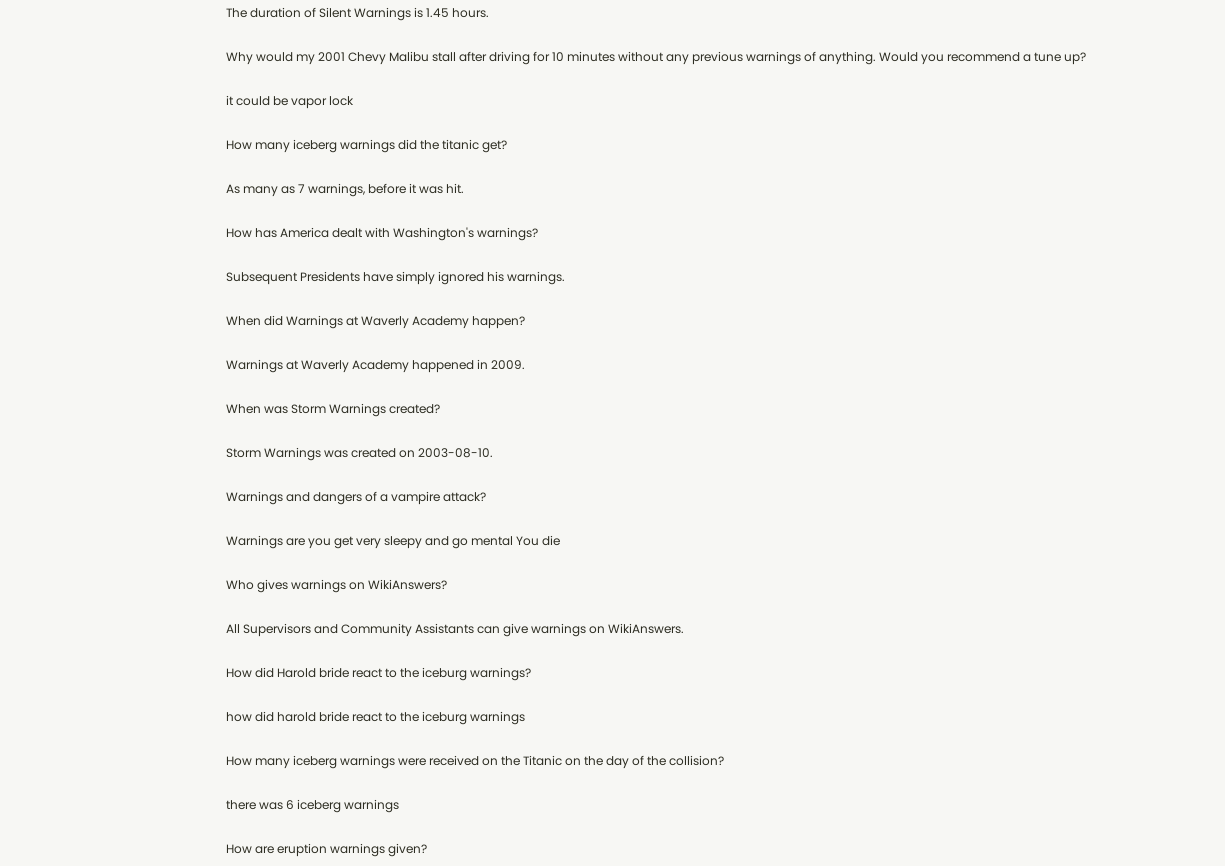The duration of Silent Warnings is 1.45 hours.

Why would my 2001 Chevy Malibu stall after driving for 10 minutes without any previous warnings of anything. Would you recommend a tune up?

it could be vapor lock

How many iceberg warnings did the titanic get?

As many as 7 warnings, before it was hit.

How has America dealt with Washington's warnings?

Subsequent Presidents have simply ignored his warnings.

When did Warnings at Waverly Academy happen?

Warnings at Waverly Academy happened in 2009.

When was Storm Warnings created?

Storm Warnings was created on 2003-08-10.

Warnings and dangers of a vampire attack?

Warnings are you get very sleepy and go mental You die

Who gives warnings on WikiAnswers?

All Supervisors and Community Assistants can give warnings on WikiAnswers.

How did Harold bride react to the iceburg warnings?

how did harold bride react to the iceburg warnings

How many iceberg warnings were received on the Titanic on the day of the collision?

there was 6 iceberg warnings

How are eruption warnings given?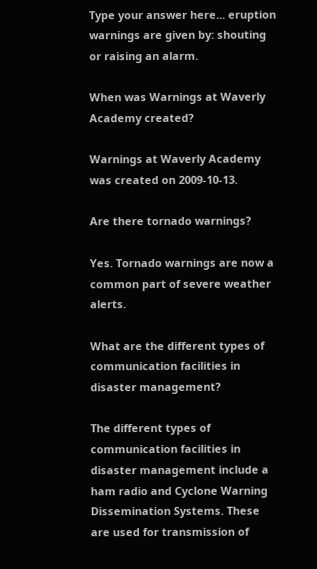Type your answer here... eruption warnings are given by: shouting or raising an alarm.

When was Warnings at Waverly Academy created?

Warnings at Waverly Academy was created on 2009-10-13.

Are there tornado warnings?

Yes. Tornado warnings are now a common part of severe weather alerts.

What are the different types of communication facilities in disaster management?

The different types of communication facilities in disaster management include a ham radio and Cyclone Warning Dissemination Systems. These are used for transmission of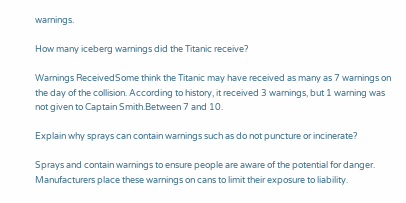warnings.

How many iceberg warnings did the Titanic receive?

Warnings ReceivedSome think the Titanic may have received as many as 7 warnings on the day of the collision. According to history, it received 3 warnings, but 1 warning was not given to Captain Smith.Between 7 and 10.

Explain why sprays can contain warnings such as do not puncture or incinerate?

Sprays and contain warnings to ensure people are aware of the potential for danger. Manufacturers place these warnings on cans to limit their exposure to liability.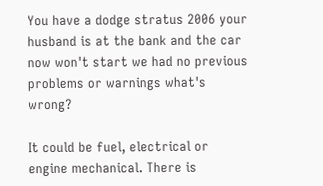You have a dodge stratus 2006 your husband is at the bank and the car now won't start we had no previous problems or warnings what's wrong?

It could be fuel, electrical or engine mechanical. There is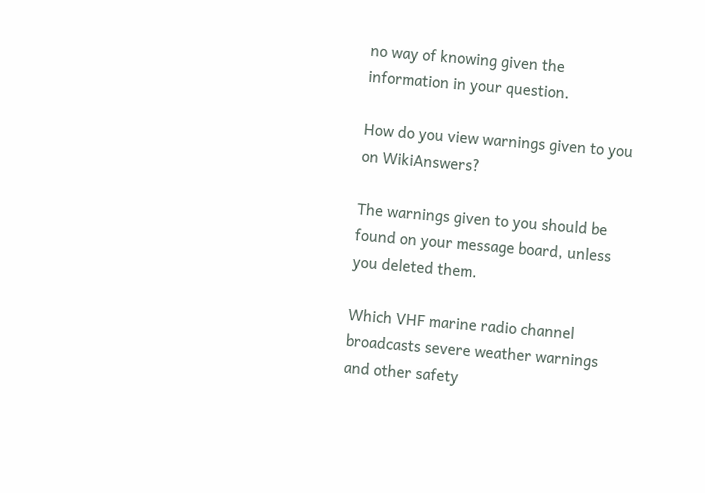no way of knowing given the information in your question.

How do you view warnings given to you on WikiAnswers?

The warnings given to you should be found on your message board, unless you deleted them.

Which VHF marine radio channel broadcasts severe weather warnings and other safety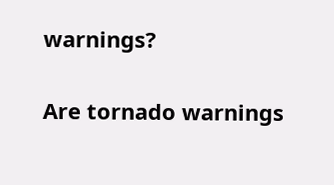warnings?


Are tornado warnings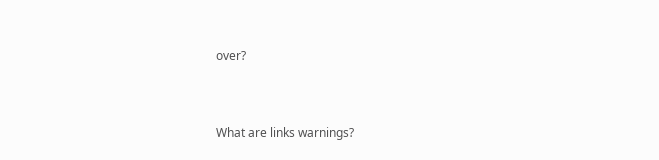over?


What are links warnings?